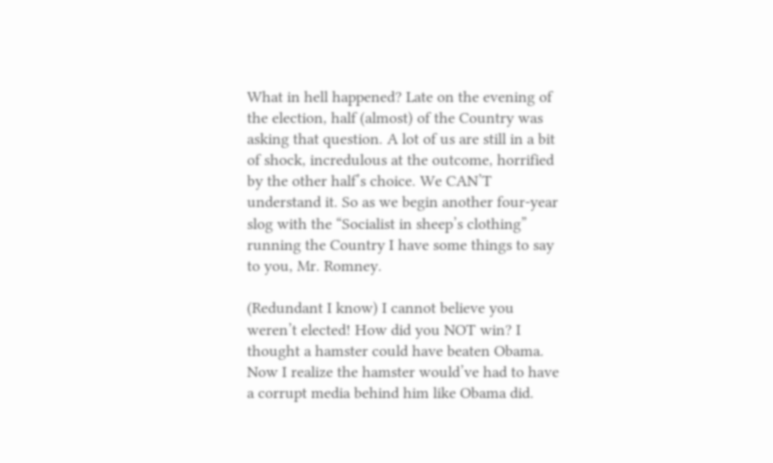What in hell happened? Late on the evening of the election, half (almost) of the Country was asking that question. A lot of us are still in a bit of shock, incredulous at the outcome, horrified by the other half’s choice. We CAN’T understand it. So as we begin another four-year slog with the “Socialist in sheep’s clothing” running the Country I have some things to say to you, Mr. Romney.

(Redundant I know) I cannot believe you weren’t elected! How did you NOT win? I thought a hamster could have beaten Obama. Now I realize the hamster would’ve had to have a corrupt media behind him like Obama did.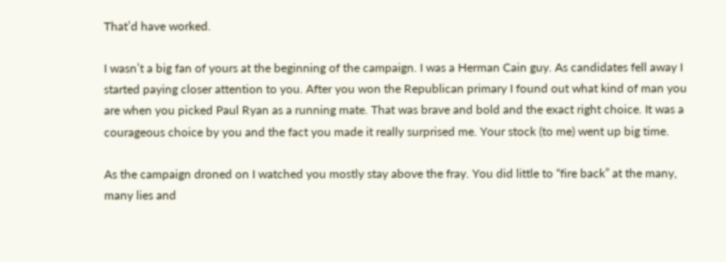That’d have worked.

I wasn’t a big fan of yours at the beginning of the campaign. I was a Herman Cain guy. As candidates fell away I started paying closer attention to you. After you won the Republican primary I found out what kind of man you are when you picked Paul Ryan as a running mate. That was brave and bold and the exact right choice. It was a courageous choice by you and the fact you made it really surprised me. Your stock (to me) went up big time.

As the campaign droned on I watched you mostly stay above the fray. You did little to “fire back” at the many, many lies and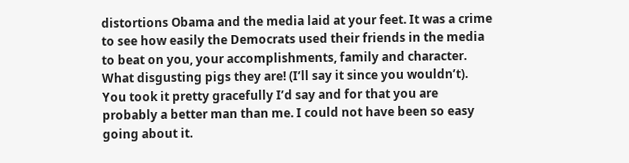distortions Obama and the media laid at your feet. It was a crime to see how easily the Democrats used their friends in the media to beat on you, your accomplishments, family and character. What disgusting pigs they are! (I’ll say it since you wouldn’t). You took it pretty gracefully I’d say and for that you are probably a better man than me. I could not have been so easy going about it.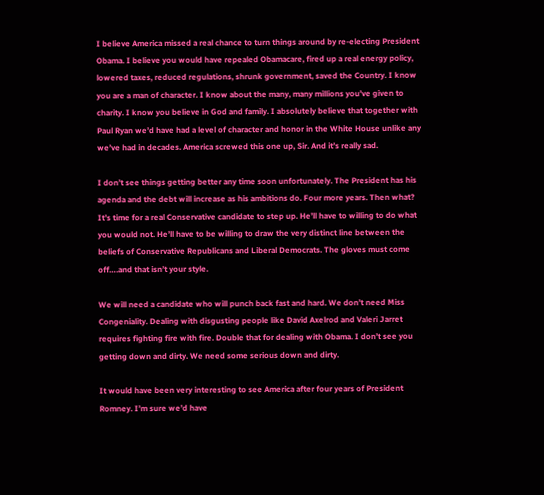I believe America missed a real chance to turn things around by re-electing President Obama. I believe you would have repealed Obamacare, fired up a real energy policy, lowered taxes, reduced regulations, shrunk government, saved the Country. I know you are a man of character. I know about the many, many millions you’ve given to charity. I know you believe in God and family. I absolutely believe that together with Paul Ryan we’d have had a level of character and honor in the White House unlike any we’ve had in decades. America screwed this one up, Sir. And it’s really sad.

I don’t see things getting better any time soon unfortunately. The President has his agenda and the debt will increase as his ambitions do. Four more years. Then what? It’s time for a real Conservative candidate to step up. He’ll have to willing to do what you would not. He’ll have to be willing to draw the very distinct line between the beliefs of Conservative Republicans and Liberal Democrats. The gloves must come off….and that isn’t your style.

We will need a candidate who will punch back fast and hard. We don’t need Miss Congeniality. Dealing with disgusting people like David Axelrod and Valeri Jarret requires fighting fire with fire. Double that for dealing with Obama. I don’t see you getting down and dirty. We need some serious down and dirty.

It would have been very interesting to see America after four years of President Romney. I’m sure we’d have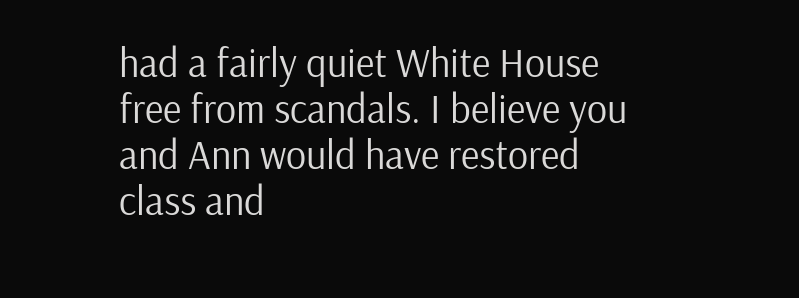had a fairly quiet White House free from scandals. I believe you and Ann would have restored class and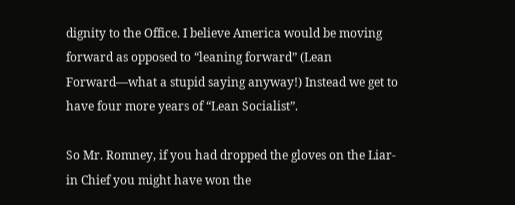dignity to the Office. I believe America would be moving forward as opposed to “leaning forward” (Lean Forward—what a stupid saying anyway!) Instead we get to have four more years of “Lean Socialist”.

So Mr. Romney, if you had dropped the gloves on the Liar-in Chief you might have won the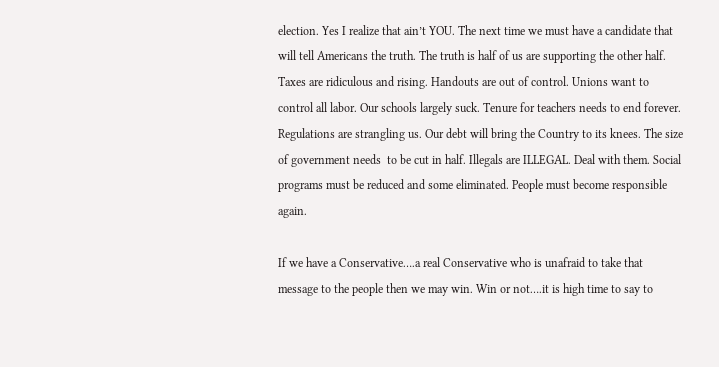election. Yes I realize that ain’t YOU. The next time we must have a candidate that will tell Americans the truth. The truth is half of us are supporting the other half. Taxes are ridiculous and rising. Handouts are out of control. Unions want to control all labor. Our schools largely suck. Tenure for teachers needs to end forever. Regulations are strangling us. Our debt will bring the Country to its knees. The size of government needs  to be cut in half. Illegals are ILLEGAL. Deal with them. Social programs must be reduced and some eliminated. People must become responsible again.

If we have a Conservative….a real Conservative who is unafraid to take that message to the people then we may win. Win or not….it is high time to say to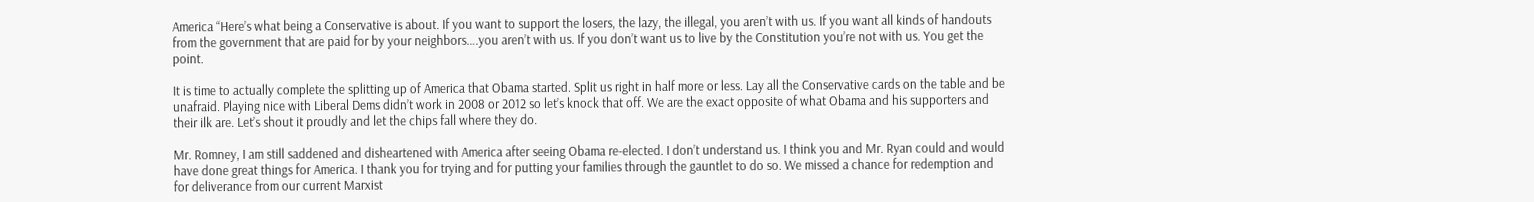America “Here’s what being a Conservative is about. If you want to support the losers, the lazy, the illegal, you aren’t with us. If you want all kinds of handouts from the government that are paid for by your neighbors….you aren’t with us. If you don’t want us to live by the Constitution you’re not with us. You get the point.

It is time to actually complete the splitting up of America that Obama started. Split us right in half more or less. Lay all the Conservative cards on the table and be unafraid. Playing nice with Liberal Dems didn’t work in 2008 or 2012 so let’s knock that off. We are the exact opposite of what Obama and his supporters and their ilk are. Let’s shout it proudly and let the chips fall where they do.

Mr. Romney, I am still saddened and disheartened with America after seeing Obama re-elected. I don’t understand us. I think you and Mr. Ryan could and would have done great things for America. I thank you for trying and for putting your families through the gauntlet to do so. We missed a chance for redemption and for deliverance from our current Marxist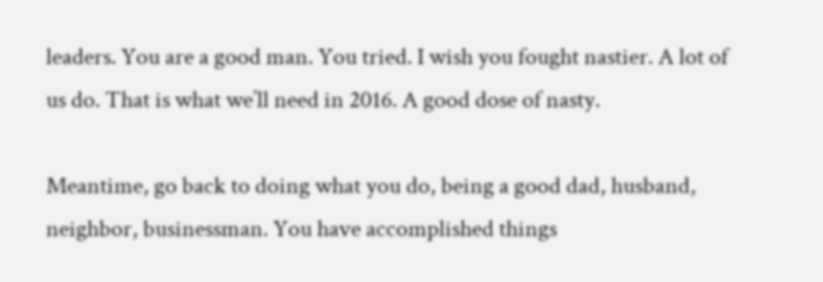leaders. You are a good man. You tried. I wish you fought nastier. A lot of us do. That is what we’ll need in 2016. A good dose of nasty.

Meantime, go back to doing what you do, being a good dad, husband, neighbor, businessman. You have accomplished things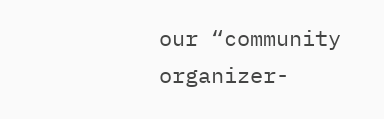our “community organizer-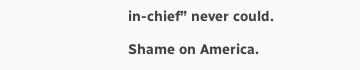in-chief” never could.

Shame on America.